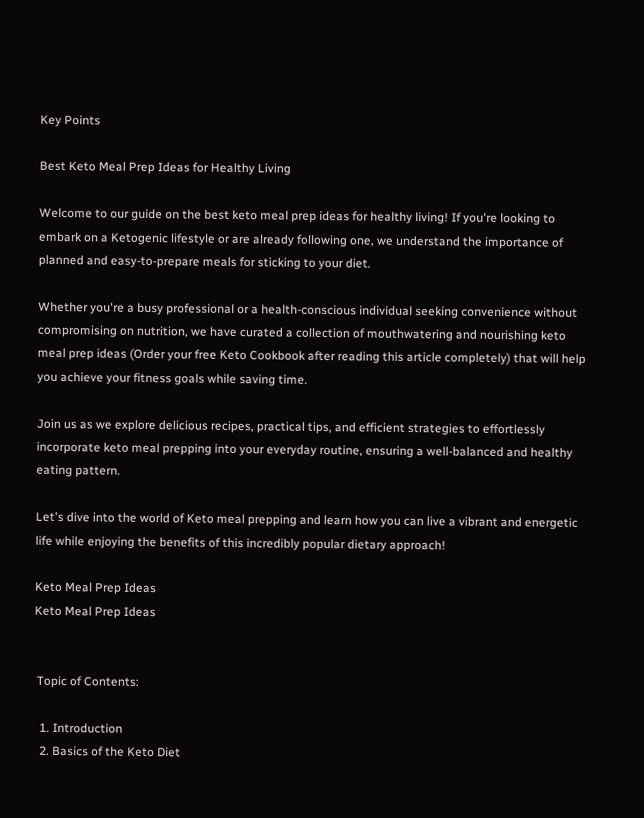Key Points

Best Keto Meal Prep Ideas for Healthy Living

Welcome to our guide on the best keto meal prep ideas for healthy living! If you're looking to embark on a Ketogenic lifestyle or are already following one, we understand the importance of planned and easy-to-prepare meals for sticking to your diet.

Whether you're a busy professional or a health-conscious individual seeking convenience without compromising on nutrition, we have curated a collection of mouthwatering and nourishing keto meal prep ideas (Order your free Keto Cookbook after reading this article completely) that will help you achieve your fitness goals while saving time.

Join us as we explore delicious recipes, practical tips, and efficient strategies to effortlessly incorporate keto meal prepping into your everyday routine, ensuring a well-balanced and healthy eating pattern.

Let's dive into the world of Keto meal prepping and learn how you can live a vibrant and energetic life while enjoying the benefits of this incredibly popular dietary approach!

Keto Meal Prep Ideas
Keto Meal Prep Ideas


 Topic of Contents:

  1. Introduction
  2. Basics of the Keto Diet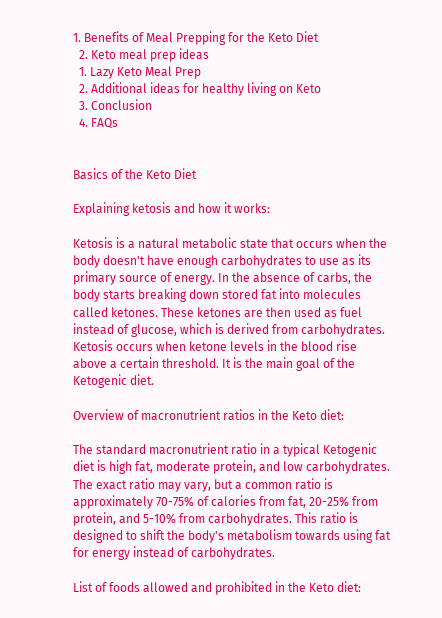1. Benefits of Meal Prepping for the Keto Diet
  2. Keto meal prep ideas
  1. Lazy Keto Meal Prep
  2. Additional ideas for healthy living on Keto
  3. Conclusion
  4. FAQs


Basics of the Keto Diet

Explaining ketosis and how it works:

Ketosis is a natural metabolic state that occurs when the body doesn't have enough carbohydrates to use as its primary source of energy. In the absence of carbs, the body starts breaking down stored fat into molecules called ketones. These ketones are then used as fuel instead of glucose, which is derived from carbohydrates. Ketosis occurs when ketone levels in the blood rise above a certain threshold. It is the main goal of the Ketogenic diet.

Overview of macronutrient ratios in the Keto diet:

The standard macronutrient ratio in a typical Ketogenic diet is high fat, moderate protein, and low carbohydrates. The exact ratio may vary, but a common ratio is approximately 70-75% of calories from fat, 20-25% from protein, and 5-10% from carbohydrates. This ratio is designed to shift the body's metabolism towards using fat for energy instead of carbohydrates.

List of foods allowed and prohibited in the Keto diet: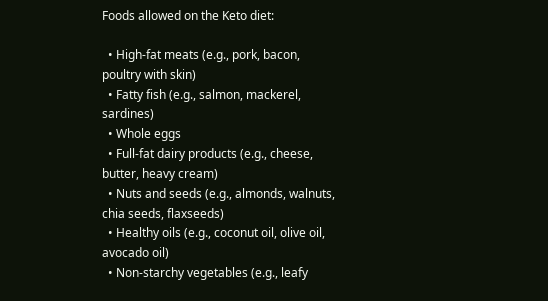Foods allowed on the Keto diet:

  • High-fat meats (e.g., pork, bacon, poultry with skin)
  • Fatty fish (e.g., salmon, mackerel, sardines)
  • Whole eggs
  • Full-fat dairy products (e.g., cheese, butter, heavy cream)
  • Nuts and seeds (e.g., almonds, walnuts, chia seeds, flaxseeds)
  • Healthy oils (e.g., coconut oil, olive oil, avocado oil)
  • Non-starchy vegetables (e.g., leafy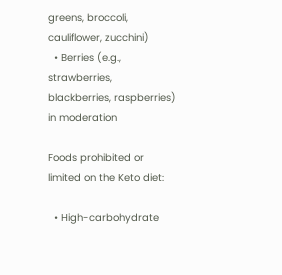greens, broccoli, cauliflower, zucchini)
  • Berries (e.g., strawberries, blackberries, raspberries) in moderation

Foods prohibited or limited on the Keto diet:

  • High-carbohydrate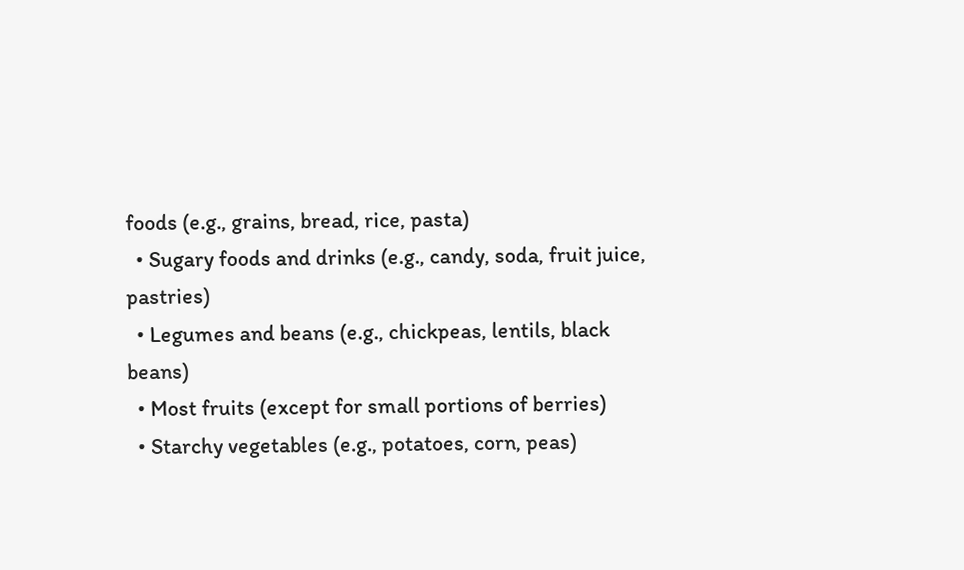foods (e.g., grains, bread, rice, pasta)
  • Sugary foods and drinks (e.g., candy, soda, fruit juice, pastries)
  • Legumes and beans (e.g., chickpeas, lentils, black beans)
  • Most fruits (except for small portions of berries)
  • Starchy vegetables (e.g., potatoes, corn, peas)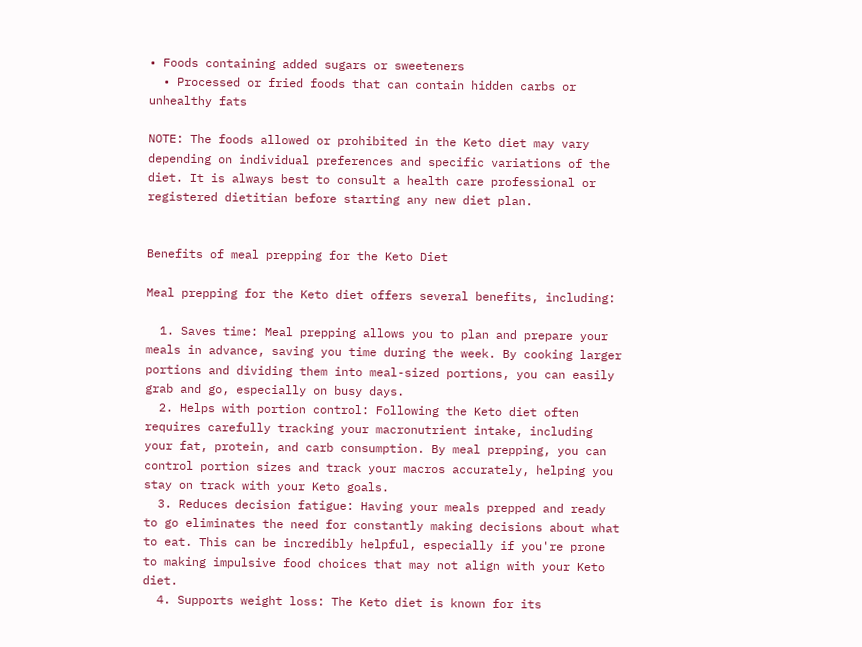• Foods containing added sugars or sweeteners
  • Processed or fried foods that can contain hidden carbs or unhealthy fats

NOTE: The foods allowed or prohibited in the Keto diet may vary depending on individual preferences and specific variations of the diet. It is always best to consult a health care professional or registered dietitian before starting any new diet plan.


Benefits of meal prepping for the Keto Diet

Meal prepping for the Keto diet offers several benefits, including:

  1. Saves time: Meal prepping allows you to plan and prepare your meals in advance, saving you time during the week. By cooking larger portions and dividing them into meal-sized portions, you can easily grab and go, especially on busy days.
  2. Helps with portion control: Following the Keto diet often requires carefully tracking your macronutrient intake, including your fat, protein, and carb consumption. By meal prepping, you can control portion sizes and track your macros accurately, helping you stay on track with your Keto goals.
  3. Reduces decision fatigue: Having your meals prepped and ready to go eliminates the need for constantly making decisions about what to eat. This can be incredibly helpful, especially if you're prone to making impulsive food choices that may not align with your Keto diet.
  4. Supports weight loss: The Keto diet is known for its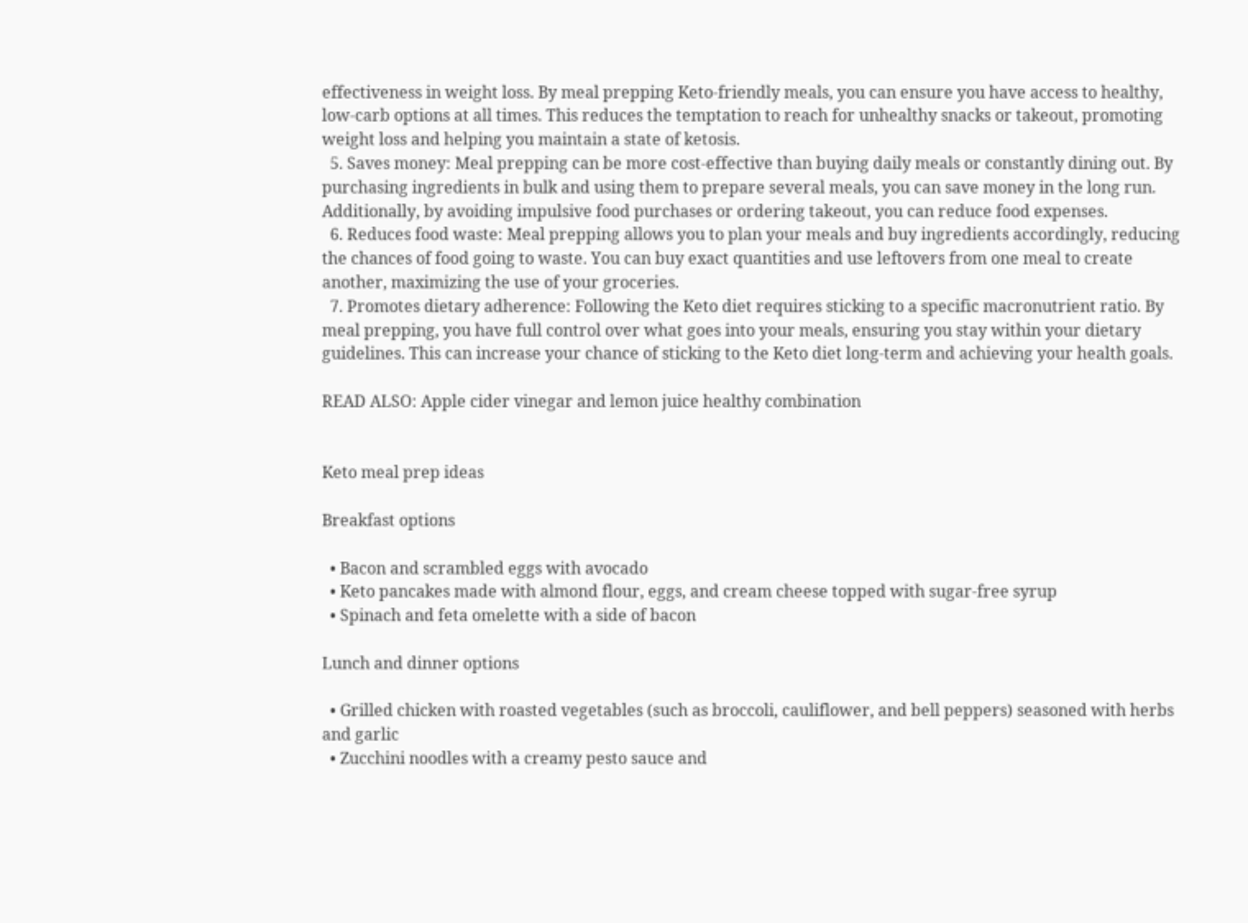effectiveness in weight loss. By meal prepping Keto-friendly meals, you can ensure you have access to healthy, low-carb options at all times. This reduces the temptation to reach for unhealthy snacks or takeout, promoting weight loss and helping you maintain a state of ketosis.
  5. Saves money: Meal prepping can be more cost-effective than buying daily meals or constantly dining out. By purchasing ingredients in bulk and using them to prepare several meals, you can save money in the long run. Additionally, by avoiding impulsive food purchases or ordering takeout, you can reduce food expenses.
  6. Reduces food waste: Meal prepping allows you to plan your meals and buy ingredients accordingly, reducing the chances of food going to waste. You can buy exact quantities and use leftovers from one meal to create another, maximizing the use of your groceries.
  7. Promotes dietary adherence: Following the Keto diet requires sticking to a specific macronutrient ratio. By meal prepping, you have full control over what goes into your meals, ensuring you stay within your dietary guidelines. This can increase your chance of sticking to the Keto diet long-term and achieving your health goals.

READ ALSO: Apple cider vinegar and lemon juice healthy combination


Keto meal prep ideas

Breakfast options

  • Bacon and scrambled eggs with avocado
  • Keto pancakes made with almond flour, eggs, and cream cheese topped with sugar-free syrup
  • Spinach and feta omelette with a side of bacon

Lunch and dinner options

  • Grilled chicken with roasted vegetables (such as broccoli, cauliflower, and bell peppers) seasoned with herbs and garlic
  • Zucchini noodles with a creamy pesto sauce and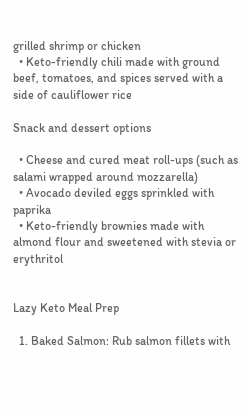grilled shrimp or chicken
  • Keto-friendly chili made with ground beef, tomatoes, and spices served with a side of cauliflower rice

Snack and dessert options

  • Cheese and cured meat roll-ups (such as salami wrapped around mozzarella)
  • Avocado deviled eggs sprinkled with paprika
  • Keto-friendly brownies made with almond flour and sweetened with stevia or erythritol


Lazy Keto Meal Prep

  1. Baked Salmon: Rub salmon fillets with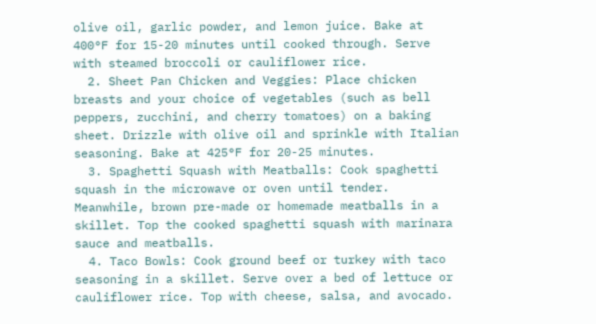olive oil, garlic powder, and lemon juice. Bake at 400°F for 15-20 minutes until cooked through. Serve with steamed broccoli or cauliflower rice.
  2. Sheet Pan Chicken and Veggies: Place chicken breasts and your choice of vegetables (such as bell peppers, zucchini, and cherry tomatoes) on a baking sheet. Drizzle with olive oil and sprinkle with Italian seasoning. Bake at 425°F for 20-25 minutes.
  3. Spaghetti Squash with Meatballs: Cook spaghetti squash in the microwave or oven until tender. Meanwhile, brown pre-made or homemade meatballs in a skillet. Top the cooked spaghetti squash with marinara sauce and meatballs.
  4. Taco Bowls: Cook ground beef or turkey with taco seasoning in a skillet. Serve over a bed of lettuce or cauliflower rice. Top with cheese, salsa, and avocado.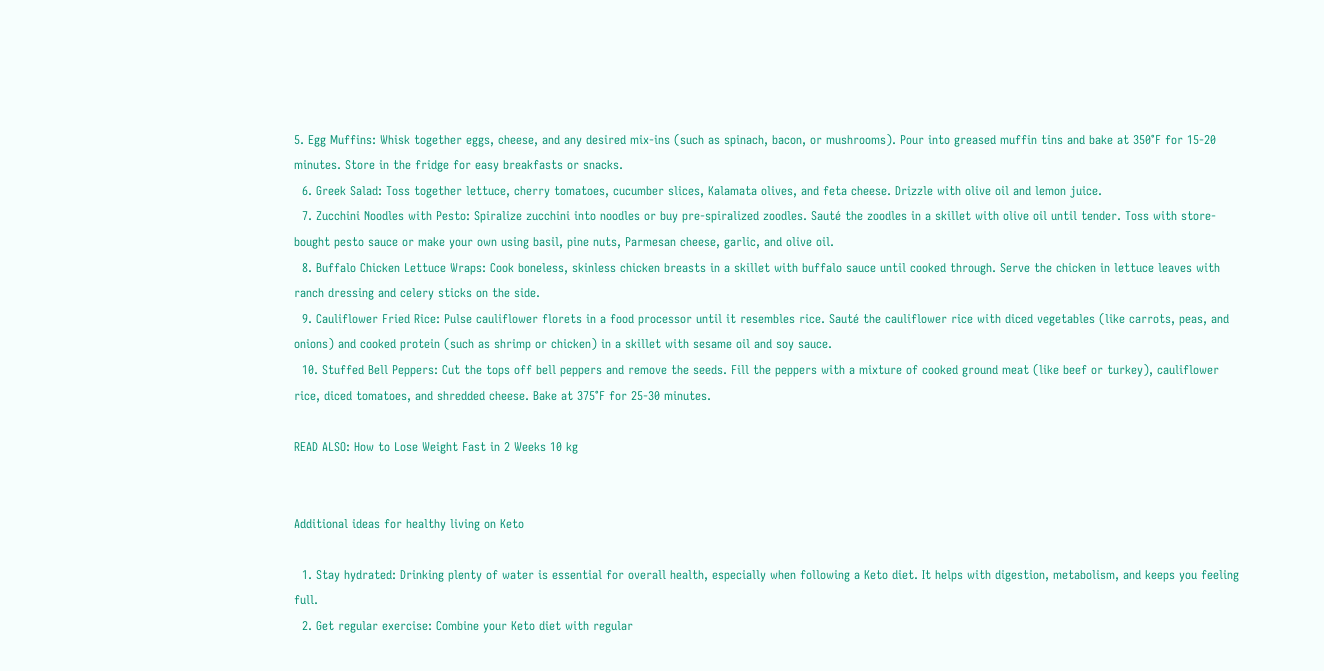5. Egg Muffins: Whisk together eggs, cheese, and any desired mix-ins (such as spinach, bacon, or mushrooms). Pour into greased muffin tins and bake at 350°F for 15-20 minutes. Store in the fridge for easy breakfasts or snacks.
  6. Greek Salad: Toss together lettuce, cherry tomatoes, cucumber slices, Kalamata olives, and feta cheese. Drizzle with olive oil and lemon juice.
  7. Zucchini Noodles with Pesto: Spiralize zucchini into noodles or buy pre-spiralized zoodles. Sauté the zoodles in a skillet with olive oil until tender. Toss with store-bought pesto sauce or make your own using basil, pine nuts, Parmesan cheese, garlic, and olive oil.
  8. Buffalo Chicken Lettuce Wraps: Cook boneless, skinless chicken breasts in a skillet with buffalo sauce until cooked through. Serve the chicken in lettuce leaves with ranch dressing and celery sticks on the side.
  9. Cauliflower Fried Rice: Pulse cauliflower florets in a food processor until it resembles rice. Sauté the cauliflower rice with diced vegetables (like carrots, peas, and onions) and cooked protein (such as shrimp or chicken) in a skillet with sesame oil and soy sauce.
  10. Stuffed Bell Peppers: Cut the tops off bell peppers and remove the seeds. Fill the peppers with a mixture of cooked ground meat (like beef or turkey), cauliflower rice, diced tomatoes, and shredded cheese. Bake at 375°F for 25-30 minutes.

READ ALSO: How to Lose Weight Fast in 2 Weeks 10 kg


Additional ideas for healthy living on Keto

  1. Stay hydrated: Drinking plenty of water is essential for overall health, especially when following a Keto diet. It helps with digestion, metabolism, and keeps you feeling full.
  2. Get regular exercise: Combine your Keto diet with regular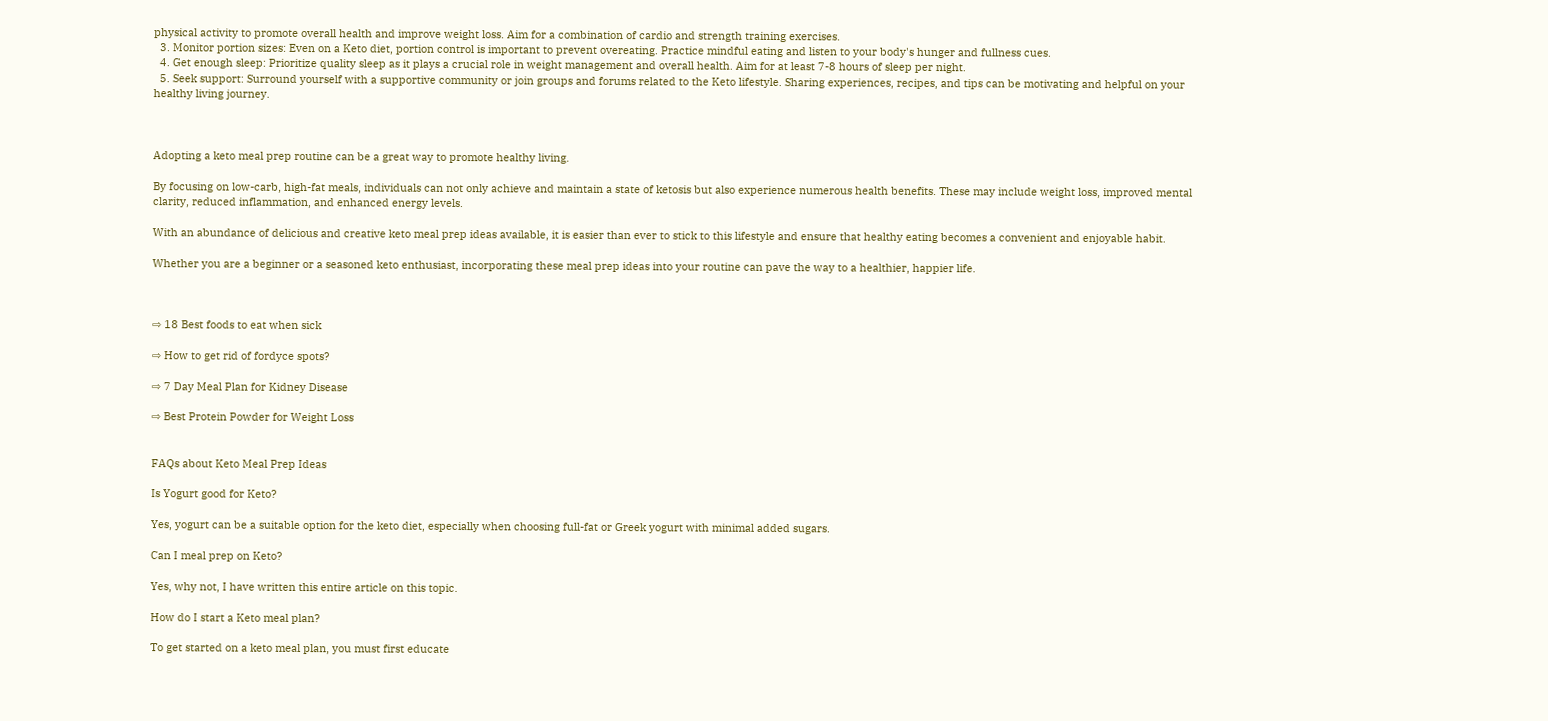physical activity to promote overall health and improve weight loss. Aim for a combination of cardio and strength training exercises.
  3. Monitor portion sizes: Even on a Keto diet, portion control is important to prevent overeating. Practice mindful eating and listen to your body's hunger and fullness cues.
  4. Get enough sleep: Prioritize quality sleep as it plays a crucial role in weight management and overall health. Aim for at least 7-8 hours of sleep per night.
  5. Seek support: Surround yourself with a supportive community or join groups and forums related to the Keto lifestyle. Sharing experiences, recipes, and tips can be motivating and helpful on your healthy living journey.



Adopting a keto meal prep routine can be a great way to promote healthy living.

By focusing on low-carb, high-fat meals, individuals can not only achieve and maintain a state of ketosis but also experience numerous health benefits. These may include weight loss, improved mental clarity, reduced inflammation, and enhanced energy levels.

With an abundance of delicious and creative keto meal prep ideas available, it is easier than ever to stick to this lifestyle and ensure that healthy eating becomes a convenient and enjoyable habit.

Whether you are a beginner or a seasoned keto enthusiast, incorporating these meal prep ideas into your routine can pave the way to a healthier, happier life.



⇨ 18 Best foods to eat when sick

⇨ How to get rid of fordyce spots?

⇨ 7 Day Meal Plan for Kidney Disease

⇨ Best Protein Powder for Weight Loss


FAQs about Keto Meal Prep Ideas

Is Yogurt good for Keto?

Yes, yogurt can be a suitable option for the keto diet, especially when choosing full-fat or Greek yogurt with minimal added sugars.

Can I meal prep on Keto?

Yes, why not, I have written this entire article on this topic.

How do I start a Keto meal plan?

To get started on a keto meal plan, you must first educate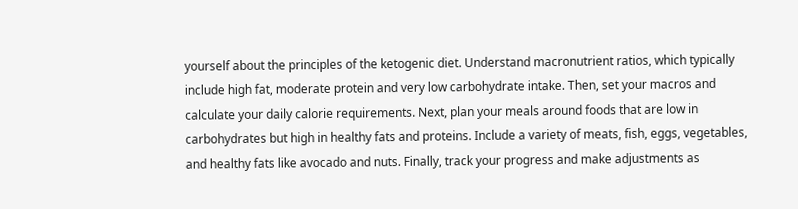yourself about the principles of the ketogenic diet. Understand macronutrient ratios, which typically include high fat, moderate protein and very low carbohydrate intake. Then, set your macros and calculate your daily calorie requirements. Next, plan your meals around foods that are low in carbohydrates but high in healthy fats and proteins. Include a variety of meats, fish, eggs, vegetables, and healthy fats like avocado and nuts. Finally, track your progress and make adjustments as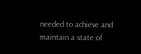needed to achieve and maintain a state of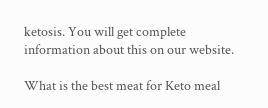ketosis. You will get complete information about this on our website.

What is the best meat for Keto meal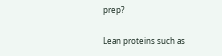prep?

Lean proteins such as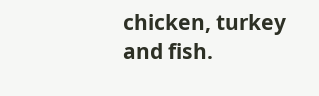chicken, turkey and fish.